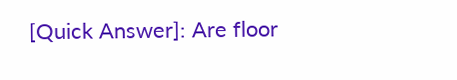[Quick Answer]: Are floor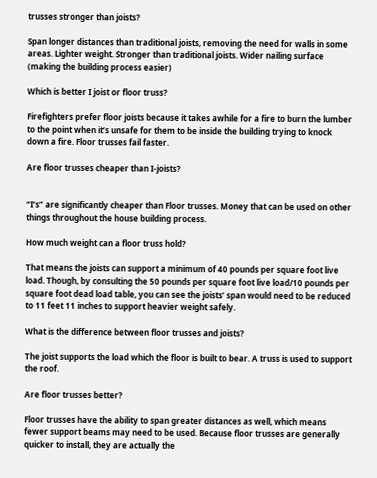trusses stronger than joists?

Span longer distances than traditional joists, removing the need for walls in some areas. Lighter weight. Stronger than traditional joists. Wider nailing surface (making the building process easier)

Which is better I joist or floor truss?

Firefighters prefer floor joists because it takes awhile for a fire to burn the lumber to the point when it’s unsafe for them to be inside the building trying to knock down a fire. Floor trusses fail faster.

Are floor trusses cheaper than I-joists?


“I’s” are significantly cheaper than Floor trusses. Money that can be used on other things throughout the house building process.

How much weight can a floor truss hold?

That means the joists can support a minimum of 40 pounds per square foot live load. Though, by consulting the 50 pounds per square foot live load/10 pounds per square foot dead load table, you can see the joists’ span would need to be reduced to 11 feet 11 inches to support heavier weight safely.

What is the difference between floor trusses and joists?

The joist supports the load which the floor is built to bear. A truss is used to support the roof.

Are floor trusses better?

Floor trusses have the ability to span greater distances as well, which means fewer support beams may need to be used. Because floor trusses are generally quicker to install, they are actually the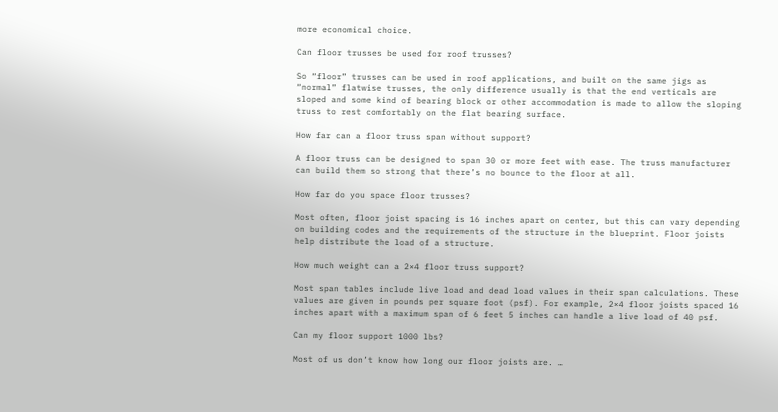more economical choice.

Can floor trusses be used for roof trusses?

So “floor” trusses can be used in roof applications, and built on the same jigs as “normal” flatwise trusses, the only difference usually is that the end verticals are sloped and some kind of bearing block or other accommodation is made to allow the sloping truss to rest comfortably on the flat bearing surface.

How far can a floor truss span without support?

A floor truss can be designed to span 30 or more feet with ease. The truss manufacturer can build them so strong that there’s no bounce to the floor at all.

How far do you space floor trusses?

Most often, floor joist spacing is 16 inches apart on center, but this can vary depending on building codes and the requirements of the structure in the blueprint. Floor joists help distribute the load of a structure.

How much weight can a 2×4 floor truss support?

Most span tables include live load and dead load values in their span calculations. These values are given in pounds per square foot (psf). For example, 2×4 floor joists spaced 16 inches apart with a maximum span of 6 feet 5 inches can handle a live load of 40 psf.

Can my floor support 1000 lbs?

Most of us don’t know how long our floor joists are. …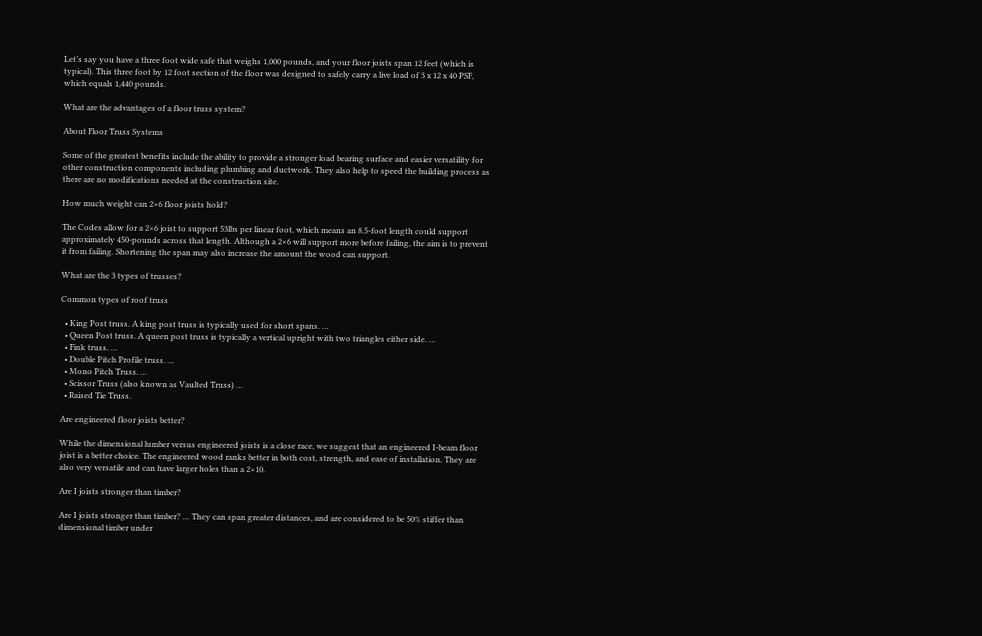Let’s say you have a three foot wide safe that weighs 1,000 pounds, and your floor joists span 12 feet (which is typical). This three foot by 12 foot section of the floor was designed to safely carry a live load of 3 x 12 x 40 PSF, which equals 1,440 pounds.

What are the advantages of a floor truss system?

About Floor Truss Systems

Some of the greatest benefits include the ability to provide a stronger load bearing surface and easier versatility for other construction components including plumbing and ductwork. They also help to speed the building process as there are no modifications needed at the construction site.

How much weight can 2×6 floor joists hold?

The Codes allow for a 2×6 joist to support 53lbs per linear foot, which means an 8.5-foot length could support approximately 450-pounds across that length. Although a 2×6 will support more before failing, the aim is to prevent it from failing. Shortening the span may also increase the amount the wood can support.

What are the 3 types of trusses?

Common types of roof truss

  • King Post truss. A king post truss is typically used for short spans. …
  • Queen Post truss. A queen post truss is typically a vertical upright with two triangles either side. …
  • Fink truss. …
  • Double Pitch Profile truss. …
  • Mono Pitch Truss. …
  • Scissor Truss (also known as Vaulted Truss) …
  • Raised Tie Truss.

Are engineered floor joists better?

While the dimensional lumber versus engineered joists is a close race, we suggest that an engineered I-beam floor joist is a better choice. The engineered wood ranks better in both cost, strength, and ease of installation. They are also very versatile and can have larger holes than a 2×10.

Are I joists stronger than timber?

Are I joists stronger than timber? … They can span greater distances, and are considered to be 50% stiffer than dimensional timber under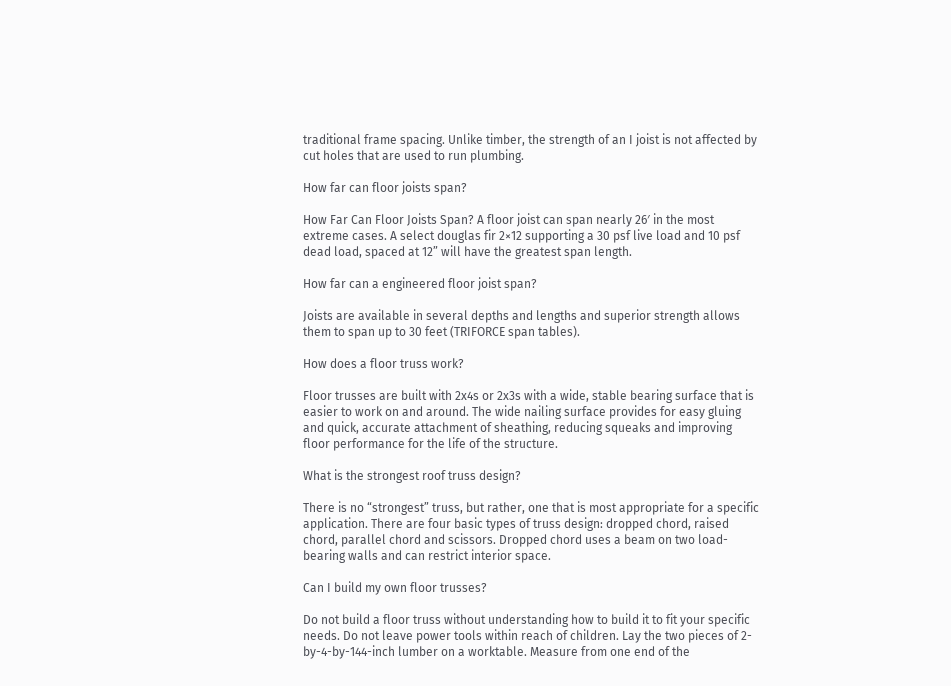traditional frame spacing. Unlike timber, the strength of an I joist is not affected by cut holes that are used to run plumbing.

How far can floor joists span?

How Far Can Floor Joists Span? A floor joist can span nearly 26′ in the most extreme cases. A select douglas fir 2×12 supporting a 30 psf live load and 10 psf dead load, spaced at 12” will have the greatest span length.

How far can a engineered floor joist span?

Joists are available in several depths and lengths and superior strength allows them to span up to 30 feet (TRIFORCE span tables).

How does a floor truss work?

Floor trusses are built with 2x4s or 2x3s with a wide, stable bearing surface that is easier to work on and around. The wide nailing surface provides for easy gluing and quick, accurate attachment of sheathing, reducing squeaks and improving floor performance for the life of the structure.

What is the strongest roof truss design?

There is no “strongest” truss, but rather, one that is most appropriate for a specific application. There are four basic types of truss design: dropped chord, raised chord, parallel chord and scissors. Dropped chord uses a beam on two load-bearing walls and can restrict interior space.

Can I build my own floor trusses?

Do not build a floor truss without understanding how to build it to fit your specific needs. Do not leave power tools within reach of children. Lay the two pieces of 2-by-4-by-144-inch lumber on a worktable. Measure from one end of the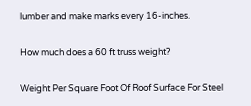lumber and make marks every 16-inches.

How much does a 60 ft truss weight?

Weight Per Square Foot Of Roof Surface For Steel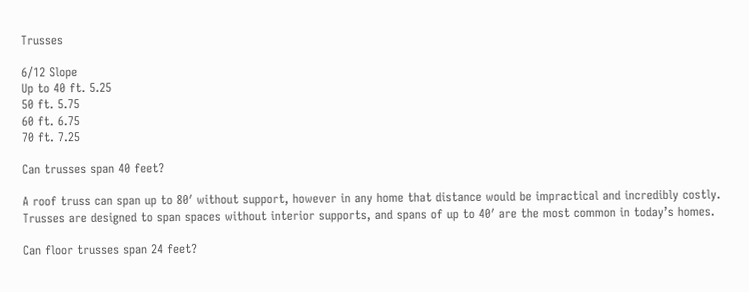Trusses

6/12 Slope
Up to 40 ft. 5.25
50 ft. 5.75
60 ft. 6.75
70 ft. 7.25

Can trusses span 40 feet?

A roof truss can span up to 80′ without support, however in any home that distance would be impractical and incredibly costly. Trusses are designed to span spaces without interior supports, and spans of up to 40′ are the most common in today’s homes.

Can floor trusses span 24 feet?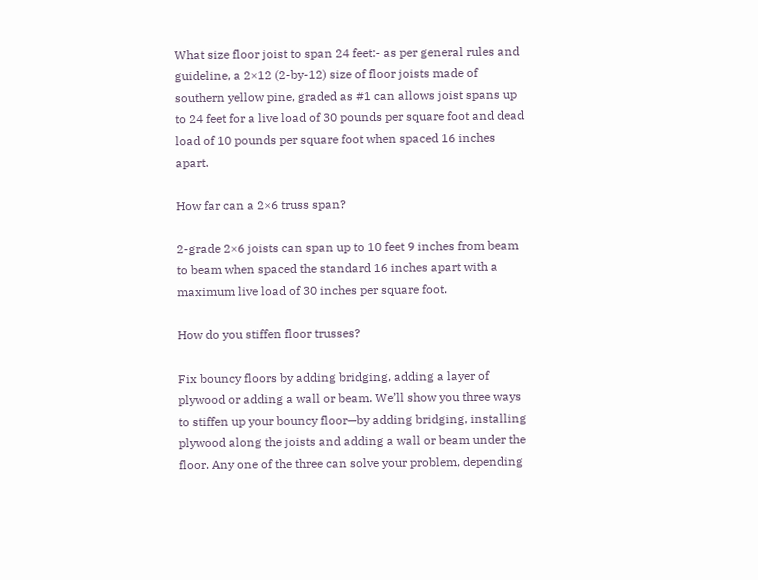What size floor joist to span 24 feet:- as per general rules and guideline, a 2×12 (2-by-12) size of floor joists made of southern yellow pine, graded as #1 can allows joist spans up to 24 feet for a live load of 30 pounds per square foot and dead load of 10 pounds per square foot when spaced 16 inches apart.

How far can a 2×6 truss span?

2-grade 2×6 joists can span up to 10 feet 9 inches from beam to beam when spaced the standard 16 inches apart with a maximum live load of 30 inches per square foot.

How do you stiffen floor trusses?

Fix bouncy floors by adding bridging, adding a layer of plywood or adding a wall or beam. We’ll show you three ways to stiffen up your bouncy floor—by adding bridging, installing plywood along the joists and adding a wall or beam under the floor. Any one of the three can solve your problem, depending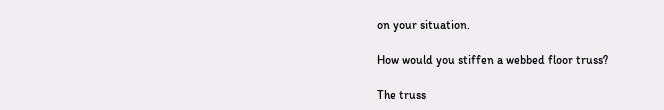on your situation.

How would you stiffen a webbed floor truss?

The truss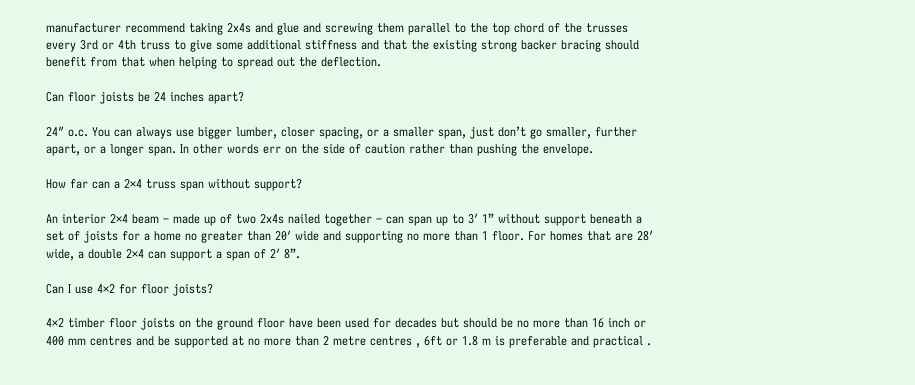manufacturer recommend taking 2x4s and glue and screwing them parallel to the top chord of the trusses every 3rd or 4th truss to give some additional stiffness and that the existing strong backer bracing should benefit from that when helping to spread out the deflection.

Can floor joists be 24 inches apart?

24″ o.c. You can always use bigger lumber, closer spacing, or a smaller span, just don’t go smaller, further apart, or a longer span. In other words err on the side of caution rather than pushing the envelope.

How far can a 2×4 truss span without support?

An interior 2×4 beam – made up of two 2x4s nailed together – can span up to 3′ 1” without support beneath a set of joists for a home no greater than 20′ wide and supporting no more than 1 floor. For homes that are 28′ wide, a double 2×4 can support a span of 2′ 8”.

Can I use 4×2 for floor joists?

4×2 timber floor joists on the ground floor have been used for decades but should be no more than 16 inch or 400 mm centres and be supported at no more than 2 metre centres , 6ft or 1.8 m is preferable and practical .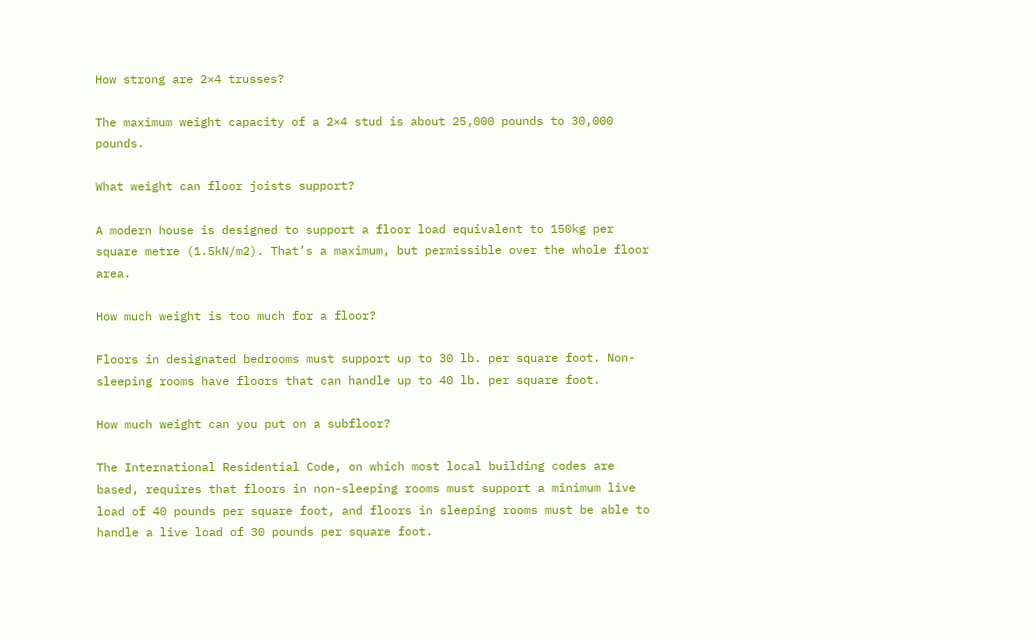How strong are 2×4 trusses?

The maximum weight capacity of a 2×4 stud is about 25,000 pounds to 30,000 pounds.

What weight can floor joists support?

A modern house is designed to support a floor load equivalent to 150kg per square metre (1.5kN/m2). That’s a maximum, but permissible over the whole floor area.

How much weight is too much for a floor?

Floors in designated bedrooms must support up to 30 lb. per square foot. Non-sleeping rooms have floors that can handle up to 40 lb. per square foot.

How much weight can you put on a subfloor?

The International Residential Code, on which most local building codes are based, requires that floors in non-sleeping rooms must support a minimum live load of 40 pounds per square foot, and floors in sleeping rooms must be able to handle a live load of 30 pounds per square foot.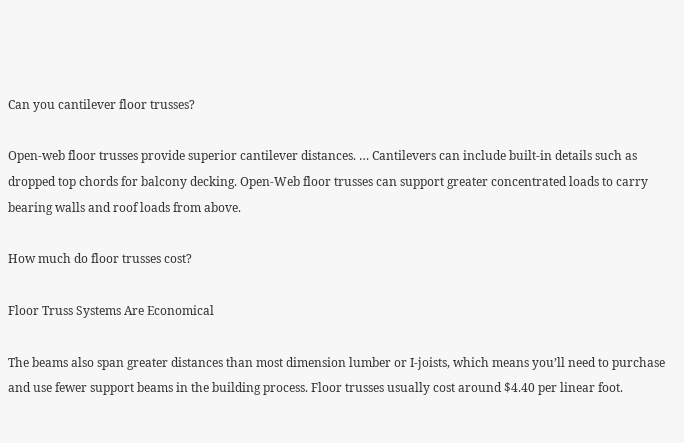Can you cantilever floor trusses?

Open-web floor trusses provide superior cantilever distances. … Cantilevers can include built-in details such as dropped top chords for balcony decking. Open-Web floor trusses can support greater concentrated loads to carry bearing walls and roof loads from above.

How much do floor trusses cost?

Floor Truss Systems Are Economical

The beams also span greater distances than most dimension lumber or I-joists, which means you’ll need to purchase and use fewer support beams in the building process. Floor trusses usually cost around $4.40 per linear foot.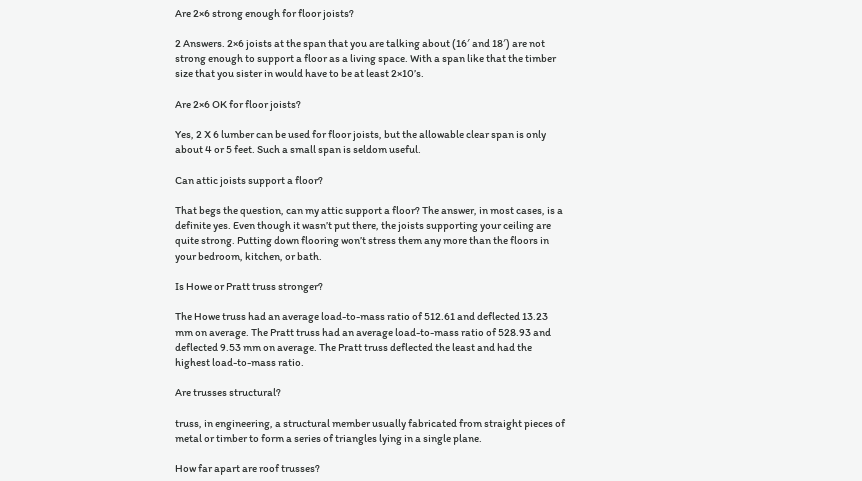Are 2×6 strong enough for floor joists?

2 Answers. 2×6 joists at the span that you are talking about (16′ and 18′) are not strong enough to support a floor as a living space. With a span like that the timber size that you sister in would have to be at least 2×10’s.

Are 2×6 OK for floor joists?

Yes, 2 X 6 lumber can be used for floor joists, but the allowable clear span is only about 4 or 5 feet. Such a small span is seldom useful.

Can attic joists support a floor?

That begs the question, can my attic support a floor? The answer, in most cases, is a definite yes. Even though it wasn’t put there, the joists supporting your ceiling are quite strong. Putting down flooring won’t stress them any more than the floors in your bedroom, kitchen, or bath.

Is Howe or Pratt truss stronger?

The Howe truss had an average load-to-mass ratio of 512.61 and deflected 13.23 mm on average. The Pratt truss had an average load-to-mass ratio of 528.93 and deflected 9.53 mm on average. The Pratt truss deflected the least and had the highest load-to-mass ratio.

Are trusses structural?

truss, in engineering, a structural member usually fabricated from straight pieces of metal or timber to form a series of triangles lying in a single plane.

How far apart are roof trusses?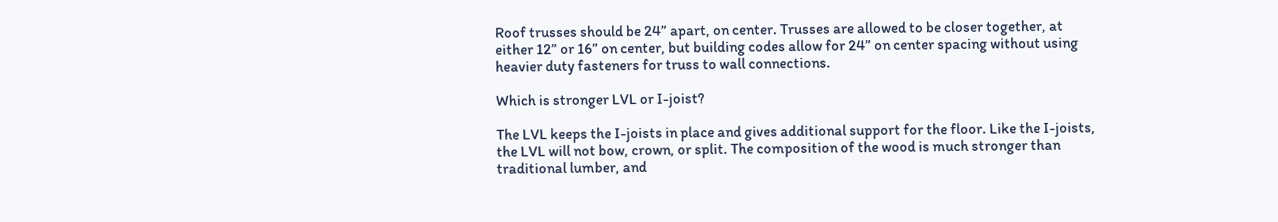Roof trusses should be 24” apart, on center. Trusses are allowed to be closer together, at either 12” or 16” on center, but building codes allow for 24” on center spacing without using heavier duty fasteners for truss to wall connections.

Which is stronger LVL or I-joist?

The LVL keeps the I-joists in place and gives additional support for the floor. Like the I-joists, the LVL will not bow, crown, or split. The composition of the wood is much stronger than traditional lumber, and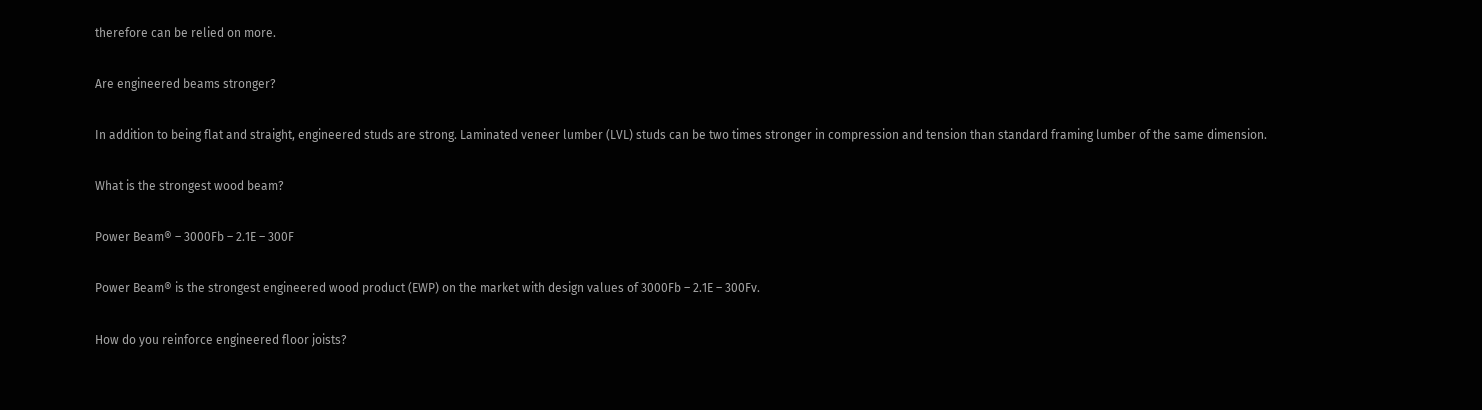therefore can be relied on more.

Are engineered beams stronger?

In addition to being flat and straight, engineered studs are strong. Laminated veneer lumber (LVL) studs can be two times stronger in compression and tension than standard framing lumber of the same dimension.

What is the strongest wood beam?

Power Beam® – 3000Fb – 2.1E – 300F

Power Beam® is the strongest engineered wood product (EWP) on the market with design values of 3000Fb – 2.1E – 300Fv.

How do you reinforce engineered floor joists?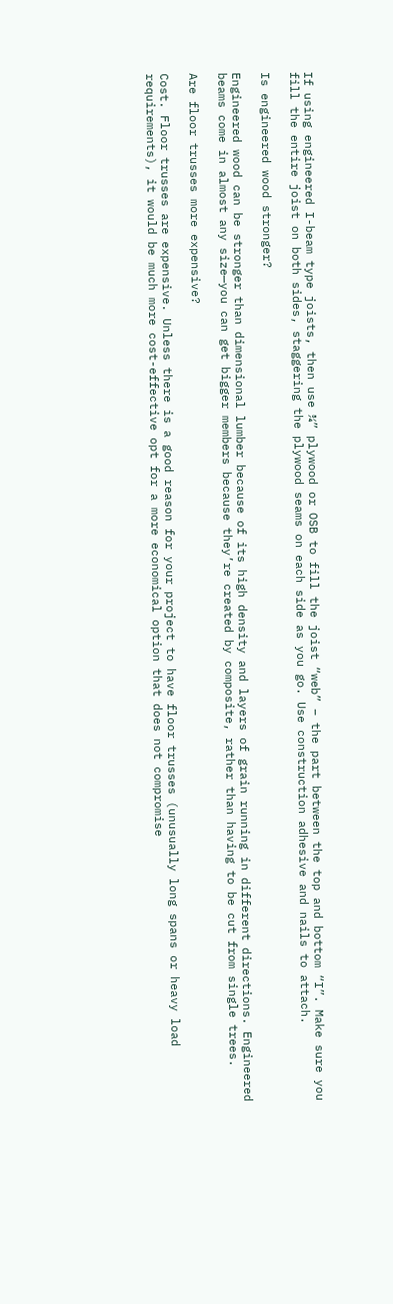If using engineered I-beam type joists, then use ¾” plywood or OSB to fill the joist “web” – the part between the top and bottom “I”. Make sure you fill the entire joist on both sides, staggering the plywood seams on each side as you go. Use construction adhesive and nails to attach.

Is engineered wood stronger?

Engineered wood can be stronger than dimensional lumber because of its high density and layers of grain running in different directions. Engineered beams come in almost any size—you can get bigger members because they’re created by composite, rather than having to be cut from single trees.

Are floor trusses more expensive?

Cost. Floor trusses are expensive. Unless there is a good reason for your project to have floor trusses (unusually long spans or heavy load requirements), it would be much more cost-effective opt for a more economical option that does not compromise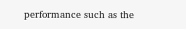performance such as the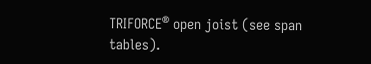TRIFORCE® open joist (see span tables).